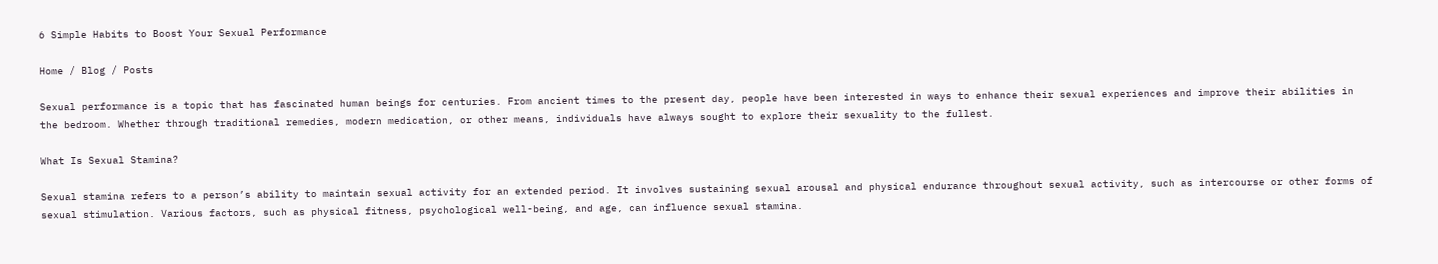6 Simple Habits to Boost Your Sexual Performance

Home / Blog / Posts

Sexual performance is a topic that has fascinated human beings for centuries. From ancient times to the present day, people have been interested in ways to enhance their sexual experiences and improve their abilities in the bedroom. Whether through traditional remedies, modern medication, or other means, individuals have always sought to explore their sexuality to the fullest.

What Is Sexual Stamina?

Sexual stamina refers to a person’s ability to maintain sexual activity for an extended period. It involves sustaining sexual arousal and physical endurance throughout sexual activity, such as intercourse or other forms of sexual stimulation. Various factors, such as physical fitness, psychological well-being, and age, can influence sexual stamina.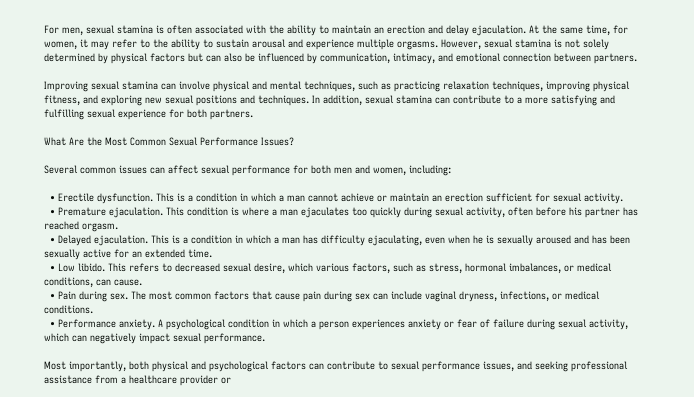For men, sexual stamina is often associated with the ability to maintain an erection and delay ejaculation. At the same time, for women, it may refer to the ability to sustain arousal and experience multiple orgasms. However, sexual stamina is not solely determined by physical factors but can also be influenced by communication, intimacy, and emotional connection between partners.

Improving sexual stamina can involve physical and mental techniques, such as practicing relaxation techniques, improving physical fitness, and exploring new sexual positions and techniques. In addition, sexual stamina can contribute to a more satisfying and fulfilling sexual experience for both partners.

What Are the Most Common Sexual Performance Issues?

Several common issues can affect sexual performance for both men and women, including:

  • Erectile dysfunction. This is a condition in which a man cannot achieve or maintain an erection sufficient for sexual activity.
  • Premature ejaculation. This condition is where a man ejaculates too quickly during sexual activity, often before his partner has reached orgasm.
  • Delayed ejaculation. This is a condition in which a man has difficulty ejaculating, even when he is sexually aroused and has been sexually active for an extended time.
  • Low libido. This refers to decreased sexual desire, which various factors, such as stress, hormonal imbalances, or medical conditions, can cause.
  • Pain during sex. The most common factors that cause pain during sex can include vaginal dryness, infections, or medical conditions.
  • Performance anxiety. A psychological condition in which a person experiences anxiety or fear of failure during sexual activity, which can negatively impact sexual performance.

Most importantly, both physical and psychological factors can contribute to sexual performance issues, and seeking professional assistance from a healthcare provider or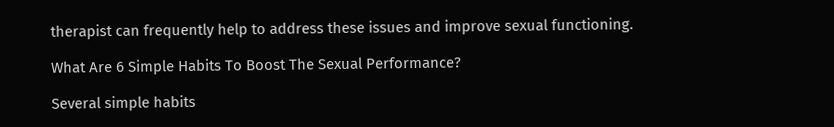therapist can frequently help to address these issues and improve sexual functioning.

What Are 6 Simple Habits To Boost The Sexual Performance?

Several simple habits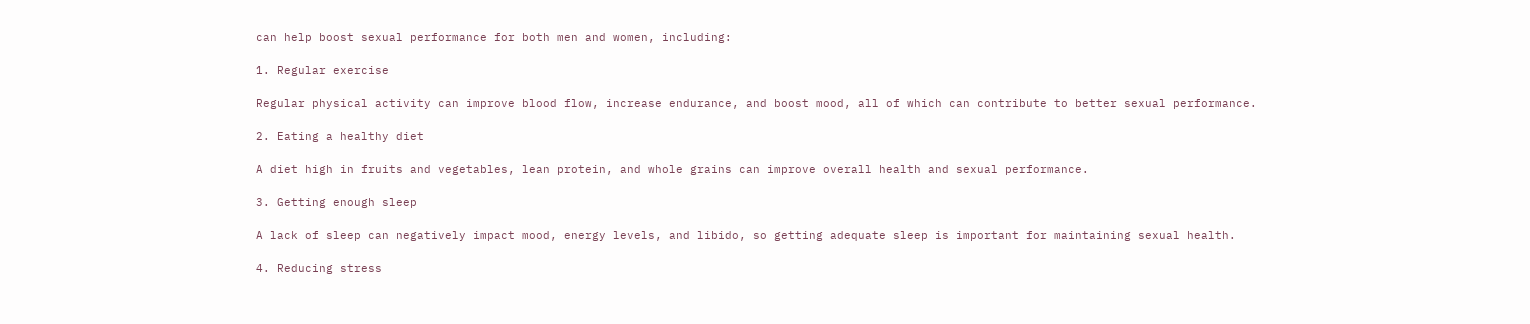can help boost sexual performance for both men and women, including:

1. Regular exercise

Regular physical activity can improve blood flow, increase endurance, and boost mood, all of which can contribute to better sexual performance.

2. Eating a healthy diet

A diet high in fruits and vegetables, lean protein, and whole grains can improve overall health and sexual performance.

3. Getting enough sleep

A lack of sleep can negatively impact mood, energy levels, and libido, so getting adequate sleep is important for maintaining sexual health.

4. Reducing stress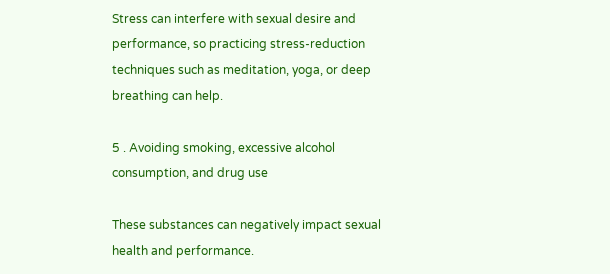Stress can interfere with sexual desire and performance, so practicing stress-reduction techniques such as meditation, yoga, or deep breathing can help.

5 . Avoiding smoking, excessive alcohol consumption, and drug use

These substances can negatively impact sexual health and performance.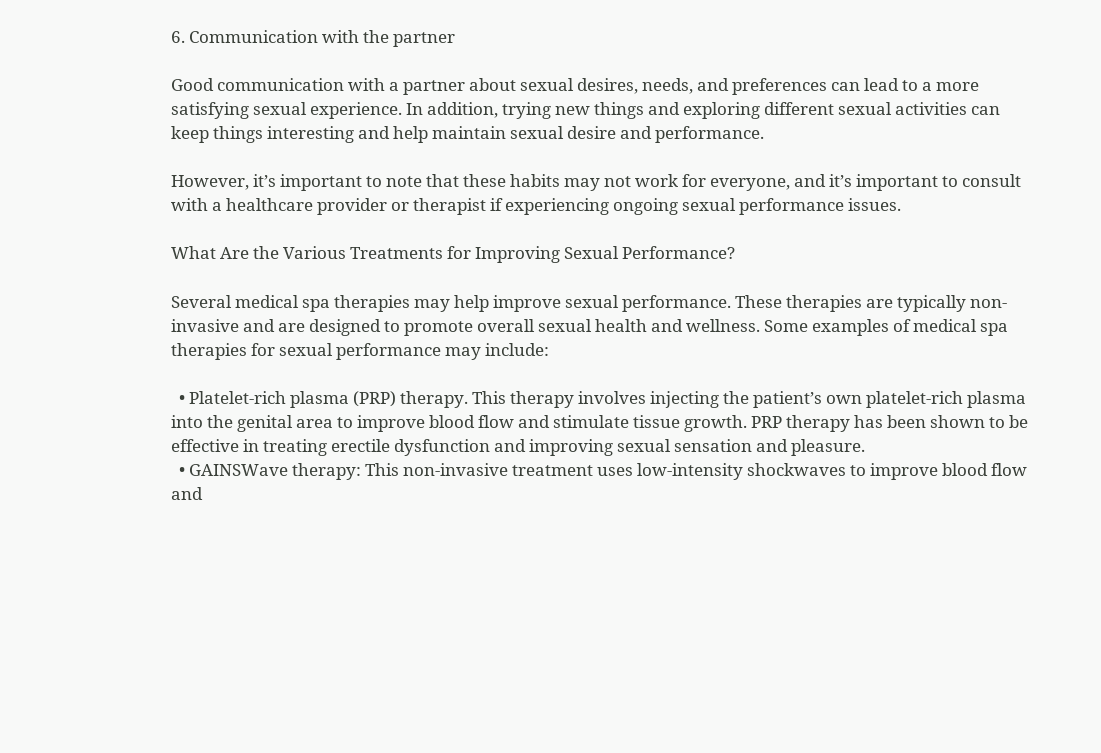6. Communication with the partner

Good communication with a partner about sexual desires, needs, and preferences can lead to a more satisfying sexual experience. In addition, trying new things and exploring different sexual activities can keep things interesting and help maintain sexual desire and performance.

However, it’s important to note that these habits may not work for everyone, and it’s important to consult with a healthcare provider or therapist if experiencing ongoing sexual performance issues.

What Are the Various Treatments for Improving Sexual Performance?

Several medical spa therapies may help improve sexual performance. These therapies are typically non-invasive and are designed to promote overall sexual health and wellness. Some examples of medical spa therapies for sexual performance may include:

  • Platelet-rich plasma (PRP) therapy. This therapy involves injecting the patient’s own platelet-rich plasma into the genital area to improve blood flow and stimulate tissue growth. PRP therapy has been shown to be effective in treating erectile dysfunction and improving sexual sensation and pleasure.
  • GAINSWave therapy: This non-invasive treatment uses low-intensity shockwaves to improve blood flow and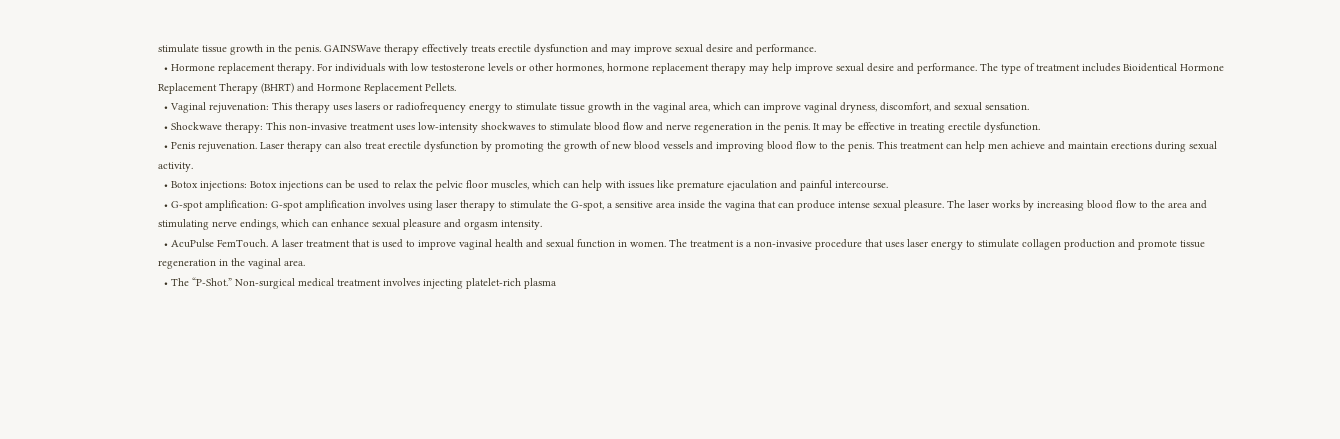stimulate tissue growth in the penis. GAINSWave therapy effectively treats erectile dysfunction and may improve sexual desire and performance.
  • Hormone replacement therapy. For individuals with low testosterone levels or other hormones, hormone replacement therapy may help improve sexual desire and performance. The type of treatment includes Bioidentical Hormone Replacement Therapy (BHRT) and Hormone Replacement Pellets.
  • Vaginal rejuvenation: This therapy uses lasers or radiofrequency energy to stimulate tissue growth in the vaginal area, which can improve vaginal dryness, discomfort, and sexual sensation.
  • Shockwave therapy: This non-invasive treatment uses low-intensity shockwaves to stimulate blood flow and nerve regeneration in the penis. It may be effective in treating erectile dysfunction.
  • Penis rejuvenation. Laser therapy can also treat erectile dysfunction by promoting the growth of new blood vessels and improving blood flow to the penis. This treatment can help men achieve and maintain erections during sexual activity.
  • Botox injections: Botox injections can be used to relax the pelvic floor muscles, which can help with issues like premature ejaculation and painful intercourse.
  • G-spot amplification: G-spot amplification involves using laser therapy to stimulate the G-spot, a sensitive area inside the vagina that can produce intense sexual pleasure. The laser works by increasing blood flow to the area and stimulating nerve endings, which can enhance sexual pleasure and orgasm intensity.
  • AcuPulse FemTouch. A laser treatment that is used to improve vaginal health and sexual function in women. The treatment is a non-invasive procedure that uses laser energy to stimulate collagen production and promote tissue regeneration in the vaginal area.
  • The “P-Shot.” Non-surgical medical treatment involves injecting platelet-rich plasma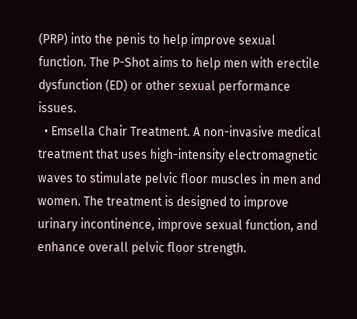(PRP) into the penis to help improve sexual function. The P-Shot aims to help men with erectile dysfunction (ED) or other sexual performance issues.
  • Emsella Chair Treatment. A non-invasive medical treatment that uses high-intensity electromagnetic waves to stimulate pelvic floor muscles in men and women. The treatment is designed to improve urinary incontinence, improve sexual function, and enhance overall pelvic floor strength.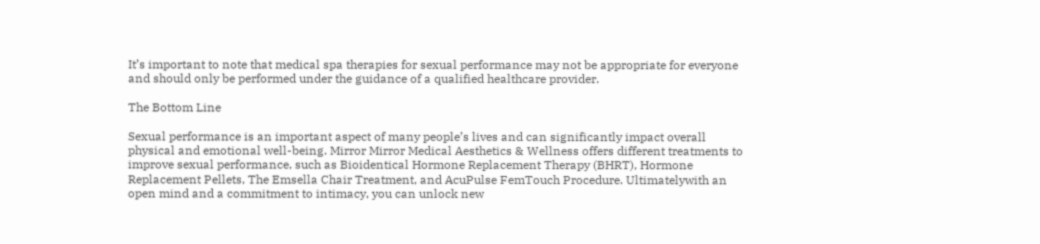It’s important to note that medical spa therapies for sexual performance may not be appropriate for everyone and should only be performed under the guidance of a qualified healthcare provider.

The Bottom Line

Sexual performance is an important aspect of many people’s lives and can significantly impact overall physical and emotional well-being. Mirror Mirror Medical Aesthetics & Wellness offers different treatments to improve sexual performance, such as Bioidentical Hormone Replacement Therapy (BHRT), Hormone Replacement Pellets, The Emsella Chair Treatment, and AcuPulse FemTouch Procedure. Ultimatelywith an open mind and a commitment to intimacy, you can unlock new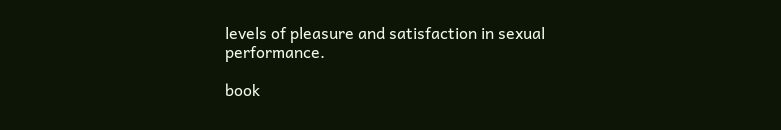levels of pleasure and satisfaction in sexual performance.

book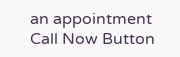an appointment
Call Now Button